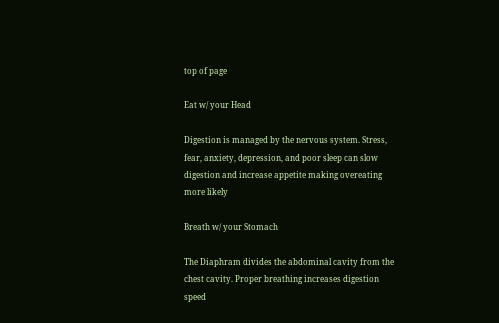top of page

Eat w/ your Head

Digestion is managed by the nervous system. Stress, fear, anxiety, depression, and poor sleep can slow digestion and increase appetite making overeating more likely

Breath w/ your Stomach

The Diaphram divides the abdominal cavity from the chest cavity. Proper breathing increases digestion speed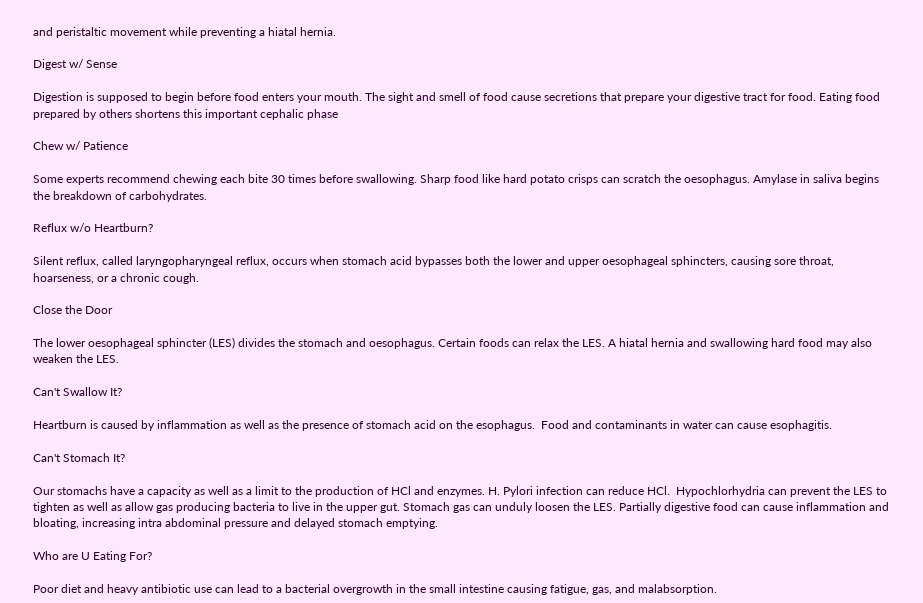and peristaltic movement while preventing a hiatal hernia.

Digest w/ Sense

Digestion is supposed to begin before food enters your mouth. The sight and smell of food cause secretions that prepare your digestive tract for food. Eating food prepared by others shortens this important cephalic phase

Chew w/ Patience

Some experts recommend chewing each bite 30 times before swallowing. Sharp food like hard potato crisps can scratch the oesophagus. Amylase in saliva begins the breakdown of carbohydrates.

Reflux w/o Heartburn?

Silent reflux, called laryngopharyngeal reflux, occurs when stomach acid bypasses both the lower and upper oesophageal sphincters, causing sore throat, hoarseness, or a chronic cough.

Close the Door

The lower oesophageal sphincter (LES) divides the stomach and oesophagus. Certain foods can relax the LES. A hiatal hernia and swallowing hard food may also weaken the LES.

Can't Swallow It?

Heartburn is caused by inflammation as well as the presence of stomach acid on the esophagus.  Food and contaminants in water can cause esophagitis.

Can't Stomach It?

Our stomachs have a capacity as well as a limit to the production of HCl and enzymes. H. Pylori infection can reduce HCl.  Hypochlorhydria can prevent the LES to tighten as well as allow gas producing bacteria to live in the upper gut. Stomach gas can unduly loosen the LES. Partially digestive food can cause inflammation and bloating, increasing intra abdominal pressure and delayed stomach emptying.

Who are U Eating For?

Poor diet and heavy antibiotic use can lead to a bacterial overgrowth in the small intestine causing fatigue, gas, and malabsorption.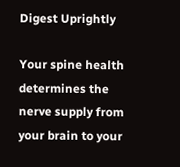Digest Uprightly

Your spine health determines the nerve supply from your brain to your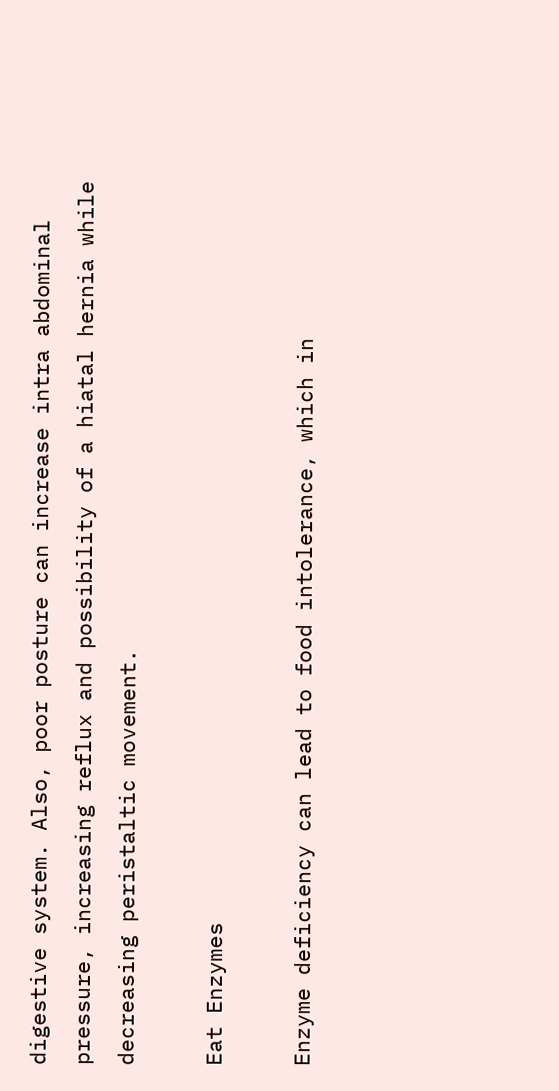digestive system. Also, poor posture can increase intra abdominal pressure, increasing reflux and possibility of a hiatal hernia while decreasing peristaltic movement.

Eat Enzymes

Enzyme deficiency can lead to food intolerance, which in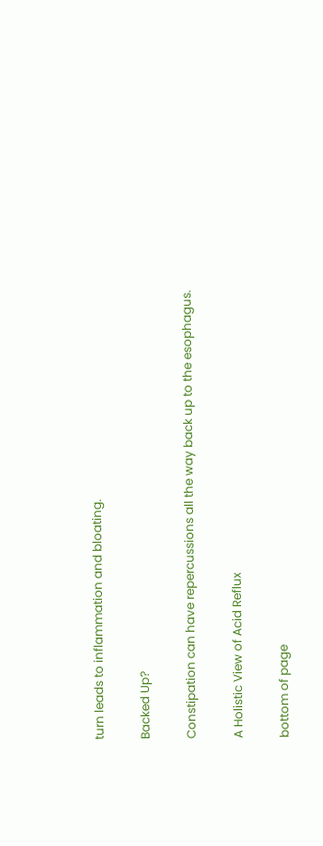turn leads to inflammation and bloating.

Backed Up?

Constipation can have repercussions all the way back up to the esophagus.

A Holistic View of Acid Reflux

bottom of page